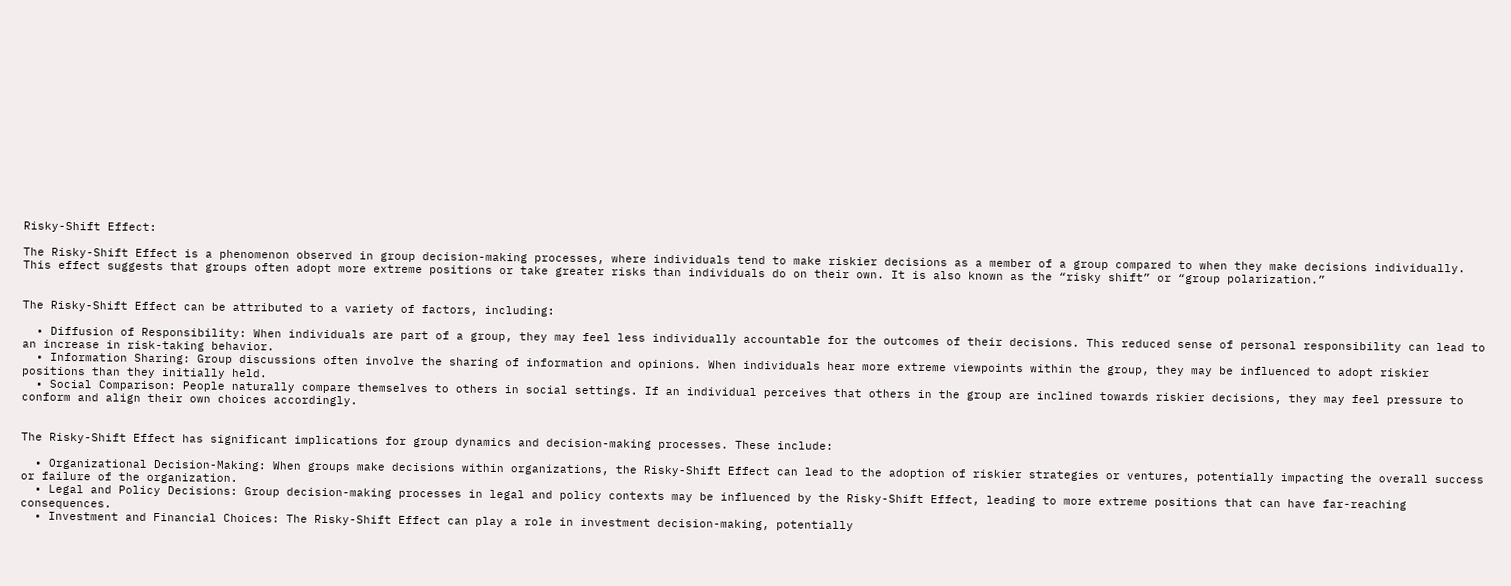Risky-Shift Effect:

The Risky-Shift Effect is a phenomenon observed in group decision-making processes, where individuals tend to make riskier decisions as a member of a group compared to when they make decisions individually. This effect suggests that groups often adopt more extreme positions or take greater risks than individuals do on their own. It is also known as the “risky shift” or “group polarization.”


The Risky-Shift Effect can be attributed to a variety of factors, including:

  • Diffusion of Responsibility: When individuals are part of a group, they may feel less individually accountable for the outcomes of their decisions. This reduced sense of personal responsibility can lead to an increase in risk-taking behavior.
  • Information Sharing: Group discussions often involve the sharing of information and opinions. When individuals hear more extreme viewpoints within the group, they may be influenced to adopt riskier positions than they initially held.
  • Social Comparison: People naturally compare themselves to others in social settings. If an individual perceives that others in the group are inclined towards riskier decisions, they may feel pressure to conform and align their own choices accordingly.


The Risky-Shift Effect has significant implications for group dynamics and decision-making processes. These include:

  • Organizational Decision-Making: When groups make decisions within organizations, the Risky-Shift Effect can lead to the adoption of riskier strategies or ventures, potentially impacting the overall success or failure of the organization.
  • Legal and Policy Decisions: Group decision-making processes in legal and policy contexts may be influenced by the Risky-Shift Effect, leading to more extreme positions that can have far-reaching consequences.
  • Investment and Financial Choices: The Risky-Shift Effect can play a role in investment decision-making, potentially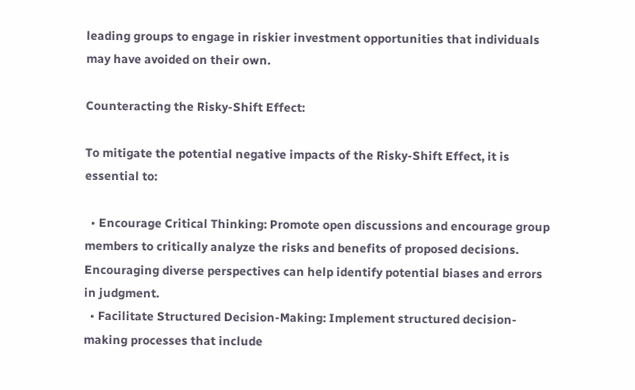leading groups to engage in riskier investment opportunities that individuals may have avoided on their own.

Counteracting the Risky-Shift Effect:

To mitigate the potential negative impacts of the Risky-Shift Effect, it is essential to:

  • Encourage Critical Thinking: Promote open discussions and encourage group members to critically analyze the risks and benefits of proposed decisions. Encouraging diverse perspectives can help identify potential biases and errors in judgment.
  • Facilitate Structured Decision-Making: Implement structured decision-making processes that include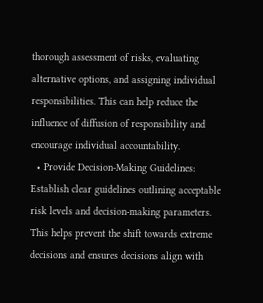thorough assessment of risks, evaluating alternative options, and assigning individual responsibilities. This can help reduce the influence of diffusion of responsibility and encourage individual accountability.
  • Provide Decision-Making Guidelines: Establish clear guidelines outlining acceptable risk levels and decision-making parameters. This helps prevent the shift towards extreme decisions and ensures decisions align with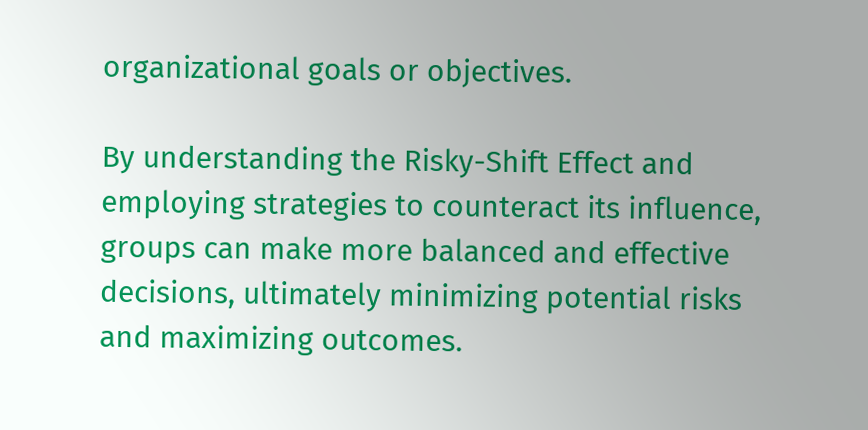organizational goals or objectives.

By understanding the Risky-Shift Effect and employing strategies to counteract its influence, groups can make more balanced and effective decisions, ultimately minimizing potential risks and maximizing outcomes.